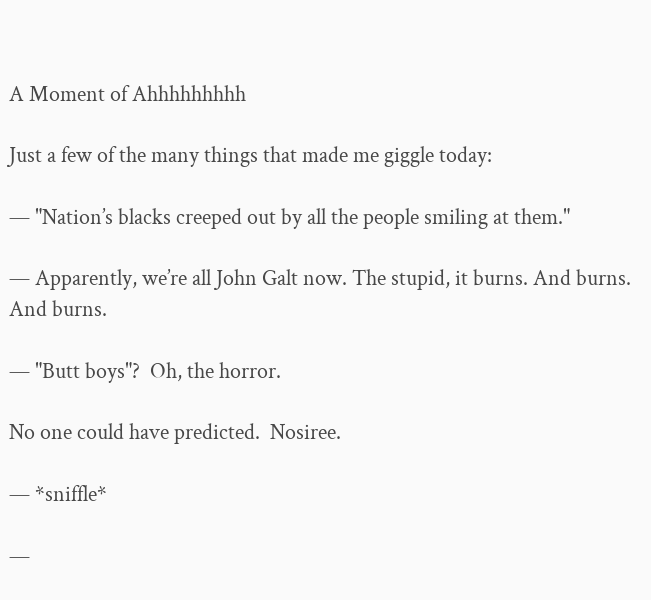A Moment of Ahhhhhhhhh

Just a few of the many things that made me giggle today:

— "Nation’s blacks creeped out by all the people smiling at them."

— Apparently, we’re all John Galt now. The stupid, it burns. And burns. And burns.

— "Butt boys"?  Oh, the horror.

No one could have predicted.  Nosiree.

— *sniffle*

—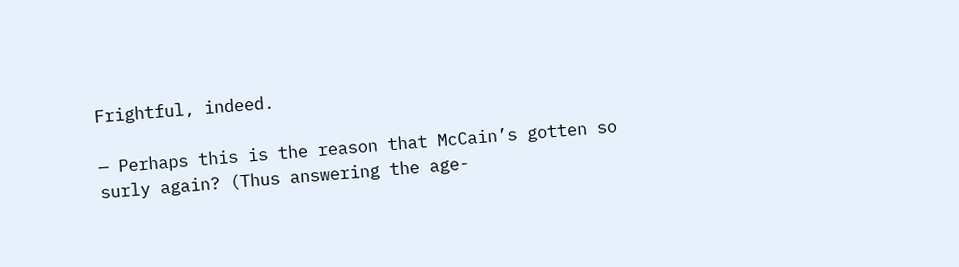Frightful, indeed.

— Perhaps this is the reason that McCain’s gotten so surly again? (Thus answering the age-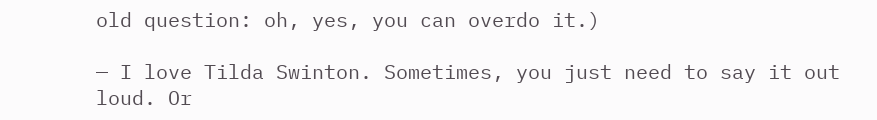old question: oh, yes, you can overdo it.)

— I love Tilda Swinton. Sometimes, you just need to say it out loud. Or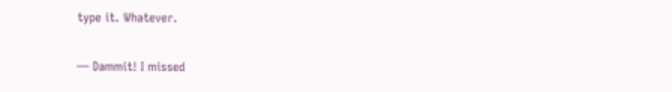type it. Whatever.

— Dammit! I missed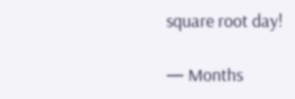square root day!

— Months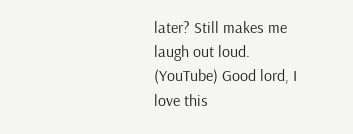later? Still makes me laugh out loud. (YouTube) Good lord, I love this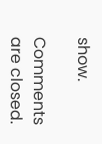show.

Comments are closed.